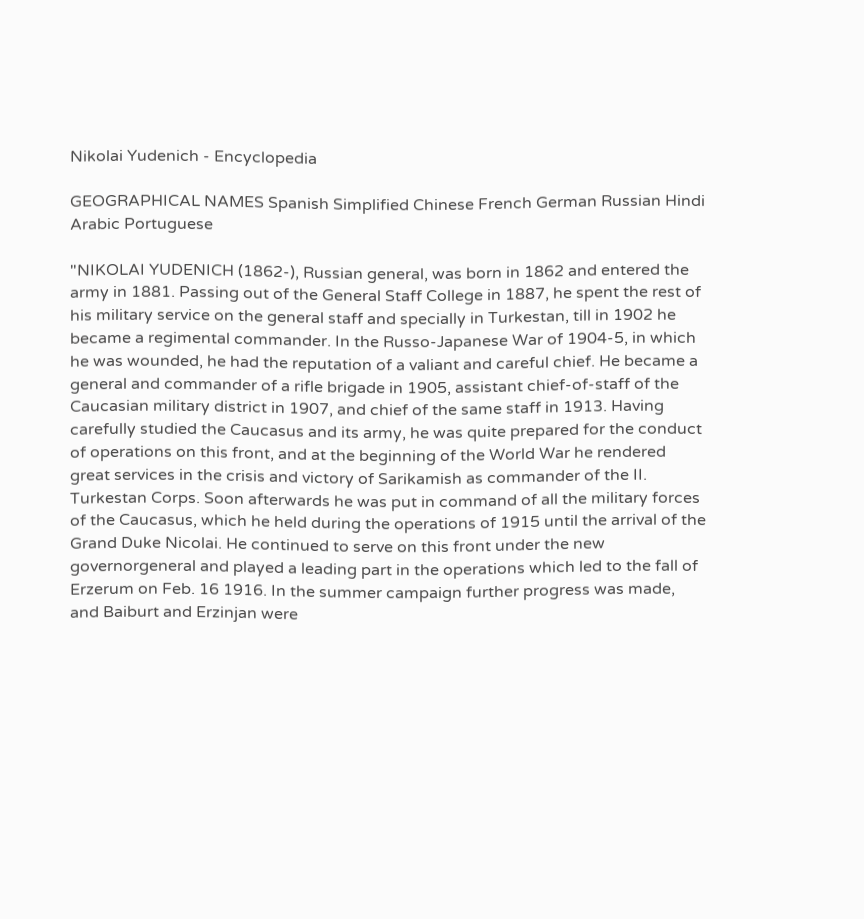Nikolai Yudenich - Encyclopedia

GEOGRAPHICAL NAMES Spanish Simplified Chinese French German Russian Hindi Arabic Portuguese

"NIKOLAI YUDENICH (1862-), Russian general, was born in 1862 and entered the army in 1881. Passing out of the General Staff College in 1887, he spent the rest of his military service on the general staff and specially in Turkestan, till in 1902 he became a regimental commander. In the Russo-Japanese War of 1904-5, in which he was wounded, he had the reputation of a valiant and careful chief. He became a general and commander of a rifle brigade in 1905, assistant chief-of-staff of the Caucasian military district in 1907, and chief of the same staff in 1913. Having carefully studied the Caucasus and its army, he was quite prepared for the conduct of operations on this front, and at the beginning of the World War he rendered great services in the crisis and victory of Sarikamish as commander of the II. Turkestan Corps. Soon afterwards he was put in command of all the military forces of the Caucasus, which he held during the operations of 1915 until the arrival of the Grand Duke Nicolai. He continued to serve on this front under the new governorgeneral and played a leading part in the operations which led to the fall of Erzerum on Feb. 16 1916. In the summer campaign further progress was made, and Baiburt and Erzinjan were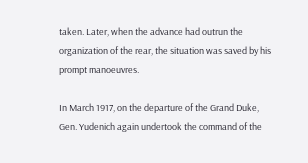taken. Later, when the advance had outrun the organization of the rear, the situation was saved by his prompt manoeuvres.

In March 1917, on the departure of the Grand Duke, Gen. Yudenich again undertook the command of the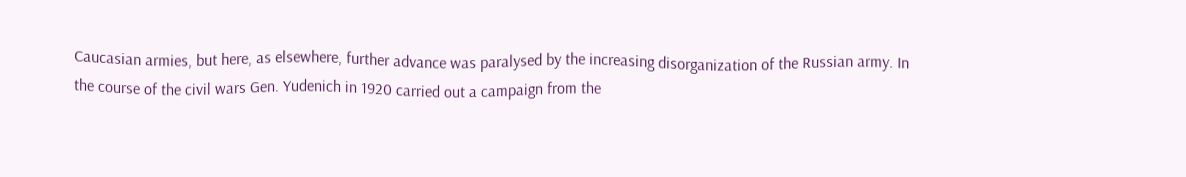Caucasian armies, but here, as elsewhere, further advance was paralysed by the increasing disorganization of the Russian army. In the course of the civil wars Gen. Yudenich in 1920 carried out a campaign from the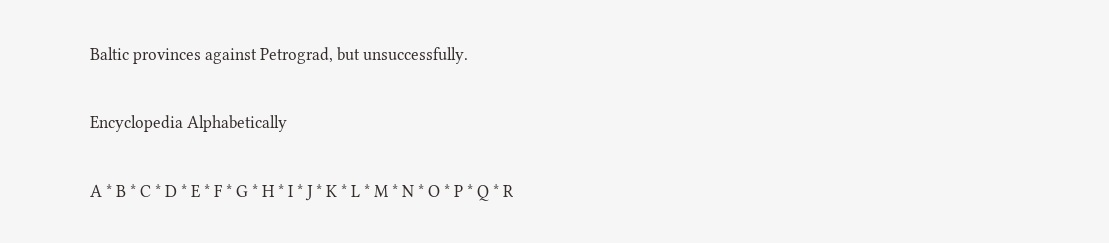Baltic provinces against Petrograd, but unsuccessfully.

Encyclopedia Alphabetically

A * B * C * D * E * F * G * H * I * J * K * L * M * N * O * P * Q * R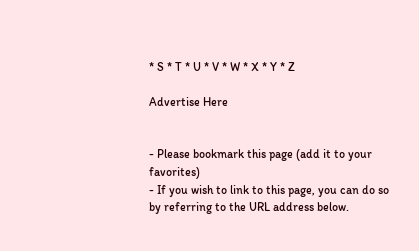* S * T * U * V * W * X * Y * Z

Advertise Here


- Please bookmark this page (add it to your favorites)
- If you wish to link to this page, you can do so by referring to the URL address below.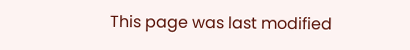This page was last modified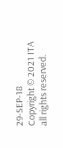29-SEP-18
Copyright © 2021 ITA all rights reserved.